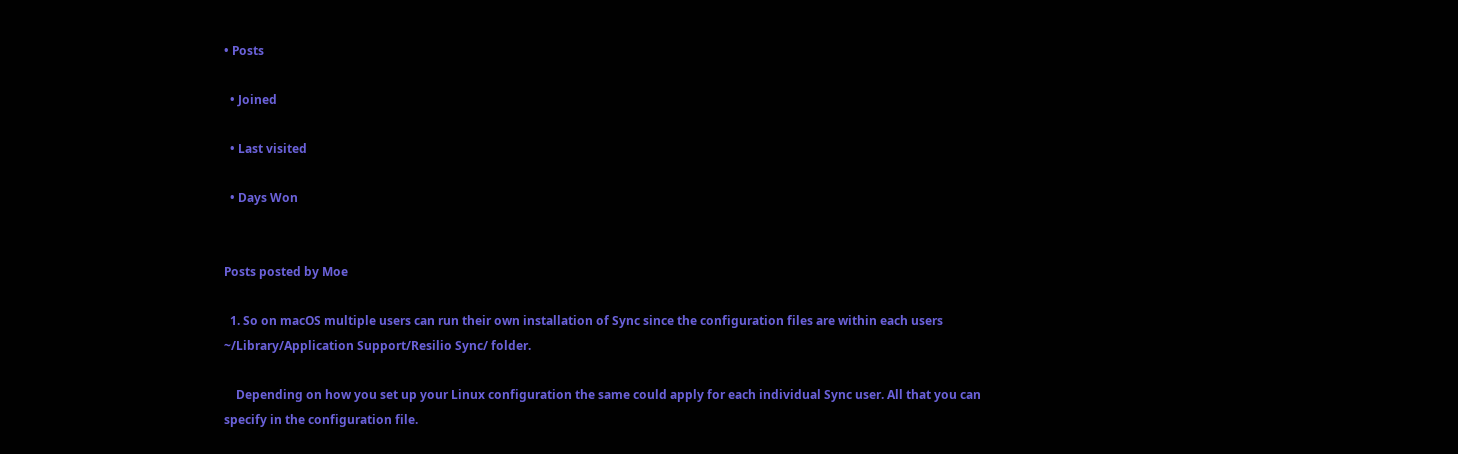• Posts

  • Joined

  • Last visited

  • Days Won


Posts posted by Moe

  1. So on macOS multiple users can run their own installation of Sync since the configuration files are within each users ~/Library/Application Support/Resilio Sync/ folder.

    Depending on how you set up your Linux configuration the same could apply for each individual Sync user. All that you can specify in the configuration file.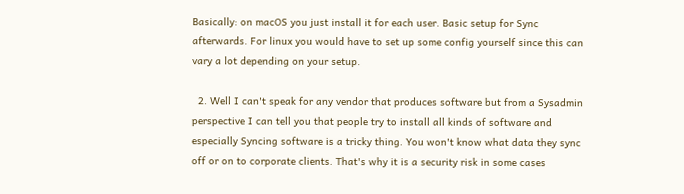Basically: on macOS you just install it for each user. Basic setup for Sync afterwards. For linux you would have to set up some config yourself since this can vary a lot depending on your setup.

  2. Well I can't speak for any vendor that produces software but from a Sysadmin perspective I can tell you that people try to install all kinds of software and especially Syncing software is a tricky thing. You won't know what data they sync off or on to corporate clients. That's why it is a security risk in some cases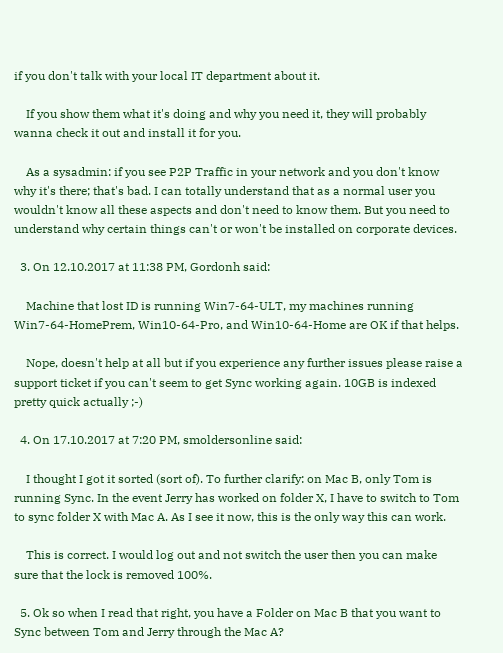if you don't talk with your local IT department about it.

    If you show them what it's doing and why you need it, they will probably wanna check it out and install it for you.

    As a sysadmin: if you see P2P Traffic in your network and you don't know why it's there; that's bad. I can totally understand that as a normal user you wouldn't know all these aspects and don't need to know them. But you need to understand why certain things can't or won't be installed on corporate devices.

  3. On 12.10.2017 at 11:38 PM, Gordonh said:

    Machine that lost ID is running Win7-64-ULT, my machines running Win7-64-HomePrem, Win10-64-Pro, and Win10-64-Home are OK if that helps.

    Nope, doesn't help at all but if you experience any further issues please raise a support ticket if you can't seem to get Sync working again. 10GB is indexed pretty quick actually ;-)

  4. On 17.10.2017 at 7:20 PM, smoldersonline said:

    I thought I got it sorted (sort of). To further clarify: on Mac B, only Tom is running Sync. In the event Jerry has worked on folder X, I have to switch to Tom to sync folder X with Mac A. As I see it now, this is the only way this can work.

    This is correct. I would log out and not switch the user then you can make sure that the lock is removed 100%.

  5. Ok so when I read that right, you have a Folder on Mac B that you want to Sync between Tom and Jerry through the Mac A?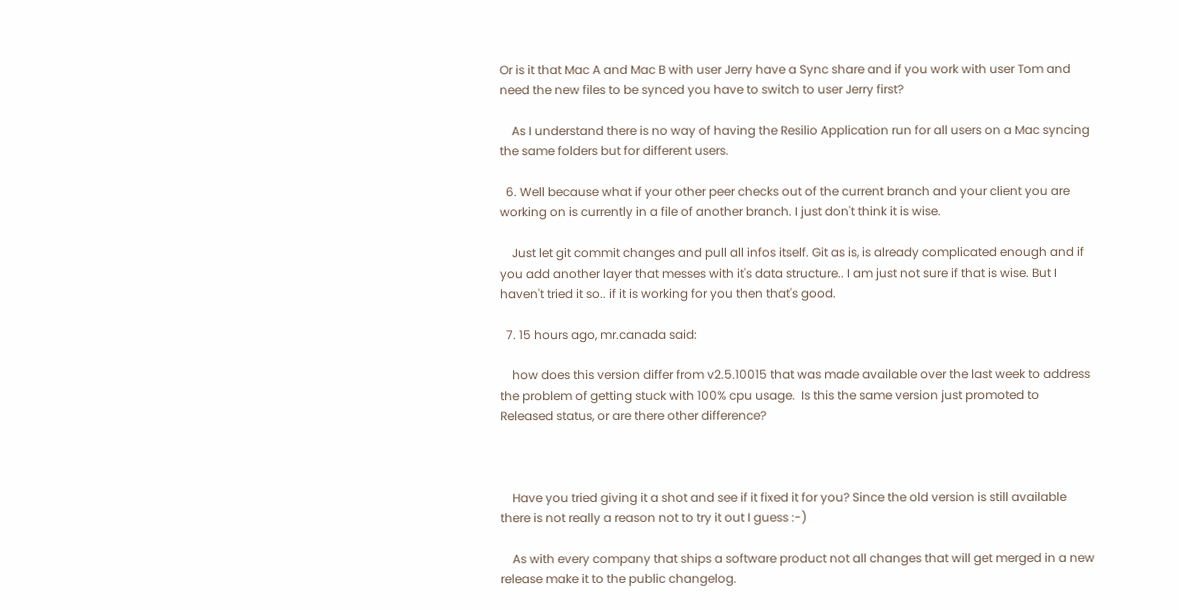Or is it that Mac A and Mac B with user Jerry have a Sync share and if you work with user Tom and need the new files to be synced you have to switch to user Jerry first?

    As I understand there is no way of having the Resilio Application run for all users on a Mac syncing the same folders but for different users.

  6. Well because what if your other peer checks out of the current branch and your client you are working on is currently in a file of another branch. I just don't think it is wise.

    Just let git commit changes and pull all infos itself. Git as is, is already complicated enough and if you add another layer that messes with it's data structure.. I am just not sure if that is wise. But I haven't tried it so.. if it is working for you then that's good.

  7. 15 hours ago, mr.canada said:

    how does this version differ from v2.5.10015 that was made available over the last week to address the problem of getting stuck with 100% cpu usage.  Is this the same version just promoted to Released status, or are there other difference?



    Have you tried giving it a shot and see if it fixed it for you? Since the old version is still available there is not really a reason not to try it out I guess :-)

    As with every company that ships a software product not all changes that will get merged in a new release make it to the public changelog.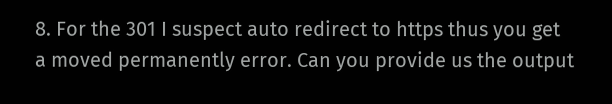8. For the 301 I suspect auto redirect to https thus you get a moved permanently error. Can you provide us the output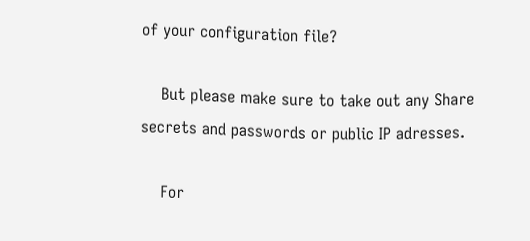of your configuration file?

    But please make sure to take out any Share secrets and passwords or public IP adresses.

    For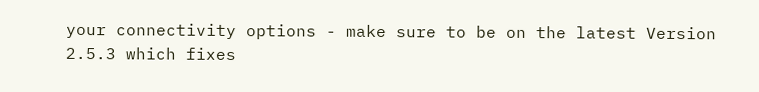your connectivity options - make sure to be on the latest Version 2.5.3 which fixes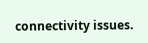connectivity issues.